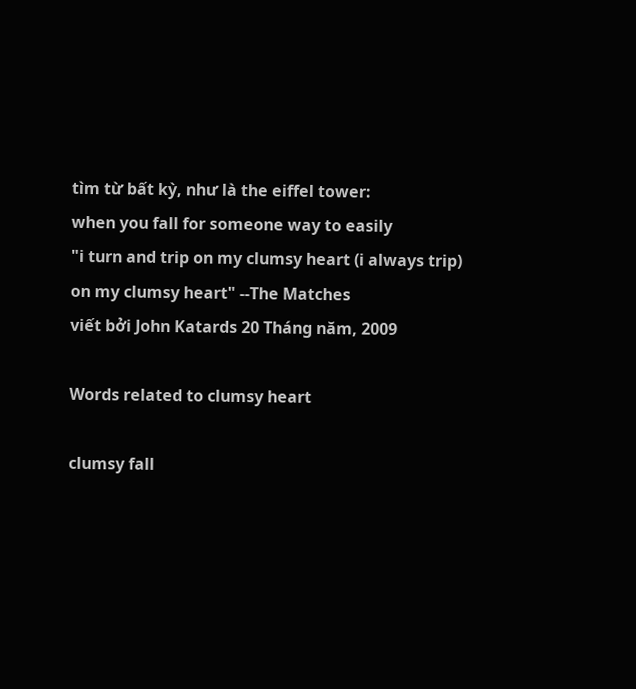tìm từ bất kỳ, như là the eiffel tower:
when you fall for someone way to easily
"i turn and trip on my clumsy heart (i always trip) on my clumsy heart" --The Matches
viết bởi John Katards 20 Tháng năm, 2009

Words related to clumsy heart

clumsy fall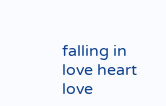falling in love heart love